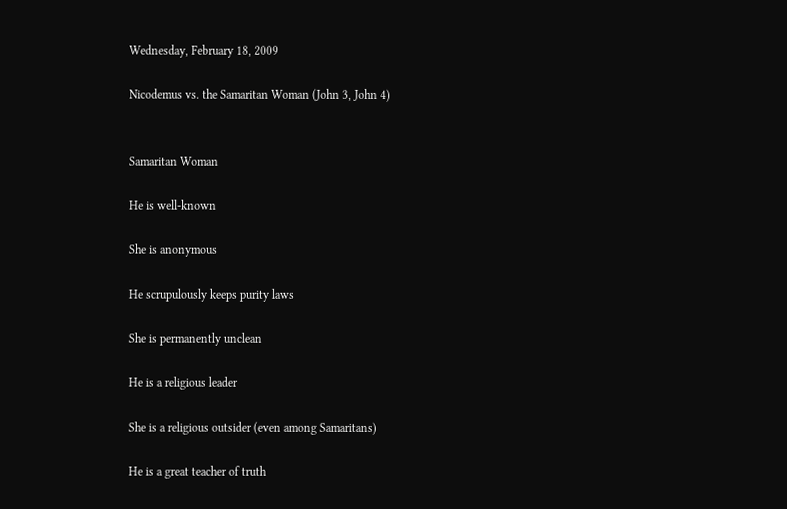Wednesday, February 18, 2009

Nicodemus vs. the Samaritan Woman (John 3, John 4)


Samaritan Woman

He is well-known

She is anonymous

He scrupulously keeps purity laws

She is permanently unclean

He is a religious leader

She is a religious outsider (even among Samaritans)

He is a great teacher of truth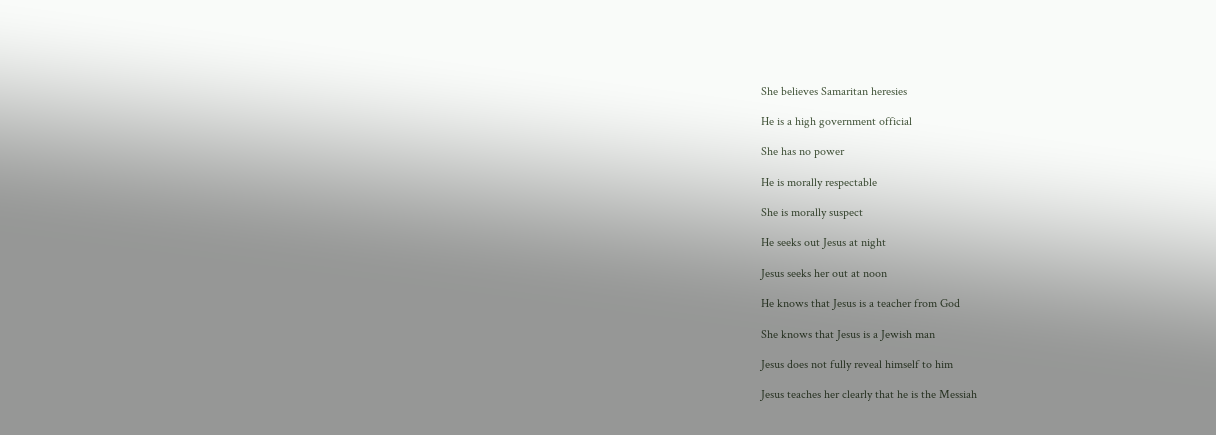She believes Samaritan heresies

He is a high government official

She has no power

He is morally respectable

She is morally suspect

He seeks out Jesus at night

Jesus seeks her out at noon

He knows that Jesus is a teacher from God

She knows that Jesus is a Jewish man

Jesus does not fully reveal himself to him

Jesus teaches her clearly that he is the Messiah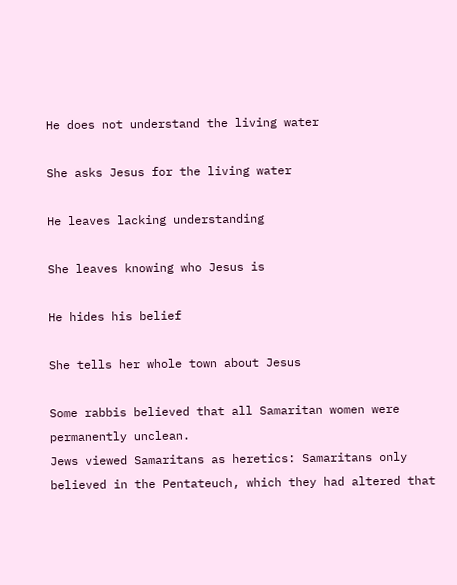He does not understand the living water

She asks Jesus for the living water

He leaves lacking understanding

She leaves knowing who Jesus is

He hides his belief

She tells her whole town about Jesus

Some rabbis believed that all Samaritan women were permanently unclean.
Jews viewed Samaritans as heretics: Samaritans only believed in the Pentateuch, which they had altered that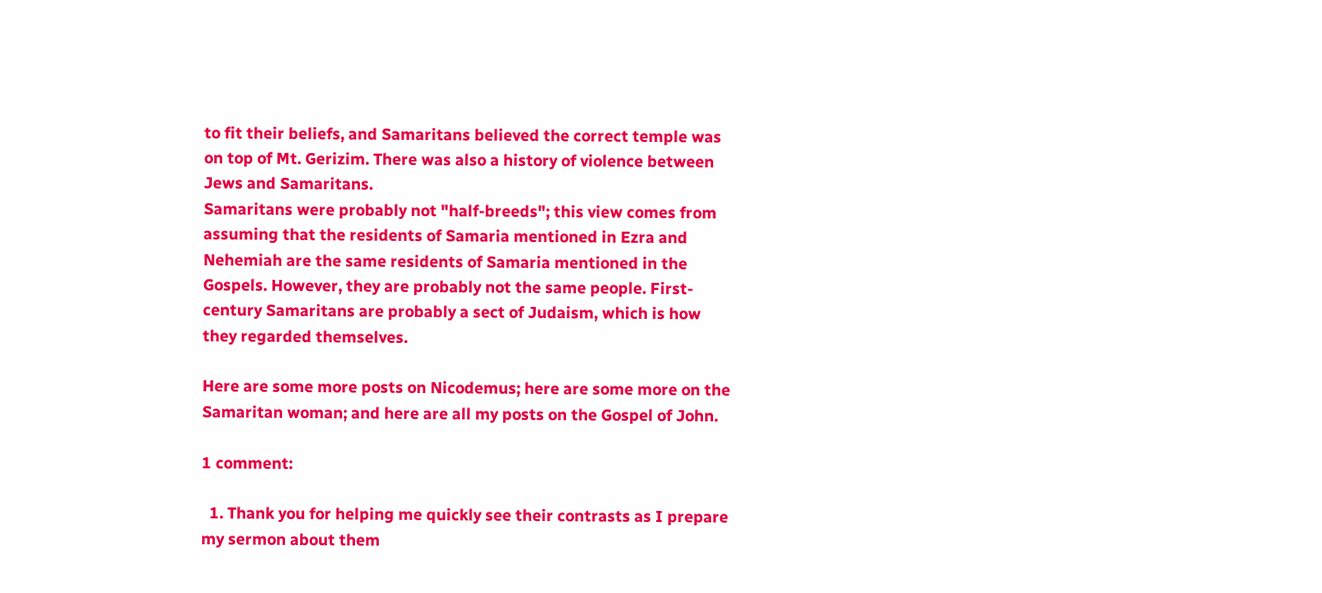to fit their beliefs, and Samaritans believed the correct temple was on top of Mt. Gerizim. There was also a history of violence between Jews and Samaritans.
Samaritans were probably not "half-breeds"; this view comes from assuming that the residents of Samaria mentioned in Ezra and Nehemiah are the same residents of Samaria mentioned in the Gospels. However, they are probably not the same people. First-century Samaritans are probably a sect of Judaism, which is how they regarded themselves.

Here are some more posts on Nicodemus; here are some more on the Samaritan woman; and here are all my posts on the Gospel of John.

1 comment:

  1. Thank you for helping me quickly see their contrasts as I prepare my sermon about them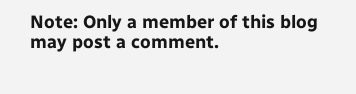Note: Only a member of this blog may post a comment.